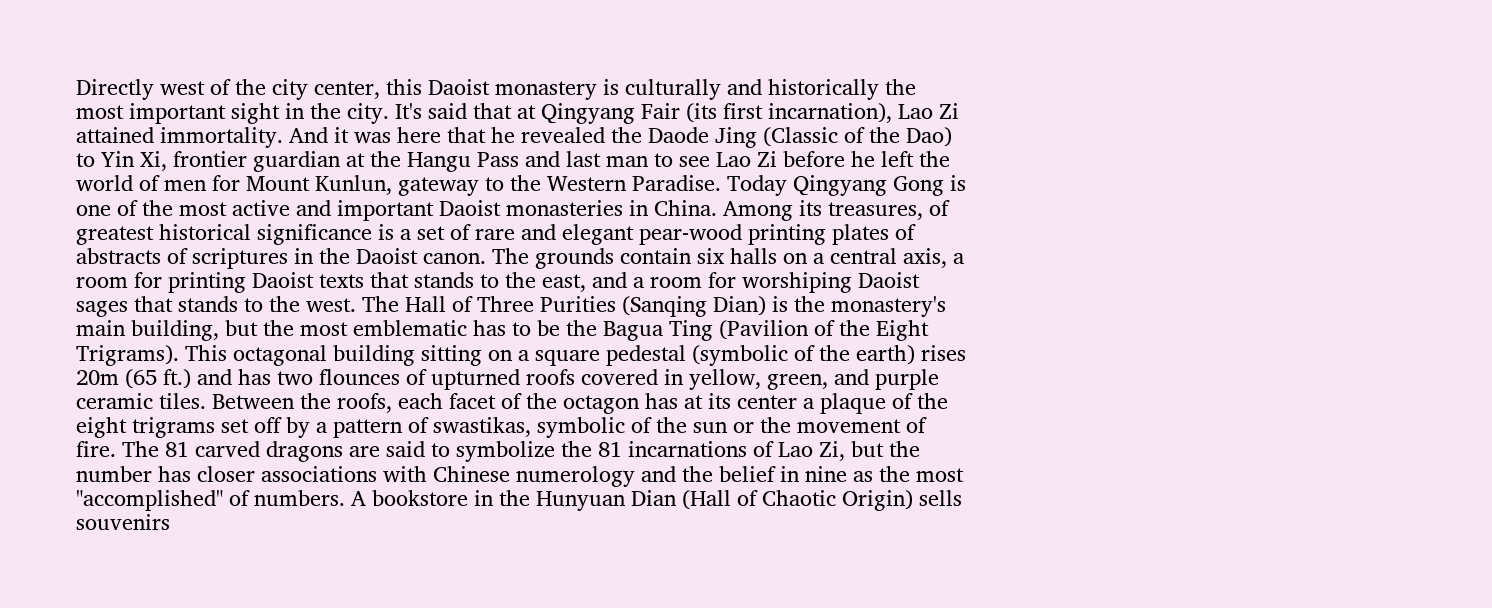Directly west of the city center, this Daoist monastery is culturally and historically the most important sight in the city. It's said that at Qingyang Fair (its first incarnation), Lao Zi attained immortality. And it was here that he revealed the Daode Jing (Classic of the Dao) to Yin Xi, frontier guardian at the Hangu Pass and last man to see Lao Zi before he left the world of men for Mount Kunlun, gateway to the Western Paradise. Today Qingyang Gong is one of the most active and important Daoist monasteries in China. Among its treasures, of greatest historical significance is a set of rare and elegant pear-wood printing plates of abstracts of scriptures in the Daoist canon. The grounds contain six halls on a central axis, a room for printing Daoist texts that stands to the east, and a room for worshiping Daoist sages that stands to the west. The Hall of Three Purities (Sanqing Dian) is the monastery's main building, but the most emblematic has to be the Bagua Ting (Pavilion of the Eight Trigrams). This octagonal building sitting on a square pedestal (symbolic of the earth) rises 20m (65 ft.) and has two flounces of upturned roofs covered in yellow, green, and purple ceramic tiles. Between the roofs, each facet of the octagon has at its center a plaque of the eight trigrams set off by a pattern of swastikas, symbolic of the sun or the movement of fire. The 81 carved dragons are said to symbolize the 81 incarnations of Lao Zi, but the number has closer associations with Chinese numerology and the belief in nine as the most "accomplished" of numbers. A bookstore in the Hunyuan Dian (Hall of Chaotic Origin) sells souvenirs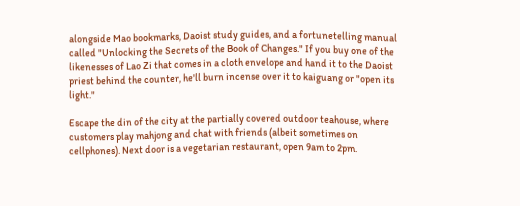alongside Mao bookmarks, Daoist study guides, and a fortunetelling manual called "Unlocking the Secrets of the Book of Changes." If you buy one of the likenesses of Lao Zi that comes in a cloth envelope and hand it to the Daoist priest behind the counter, he'll burn incense over it to kaiguang or "open its light."

Escape the din of the city at the partially covered outdoor teahouse, where customers play mahjong and chat with friends (albeit sometimes on cellphones). Next door is a vegetarian restaurant, open 9am to 2pm.